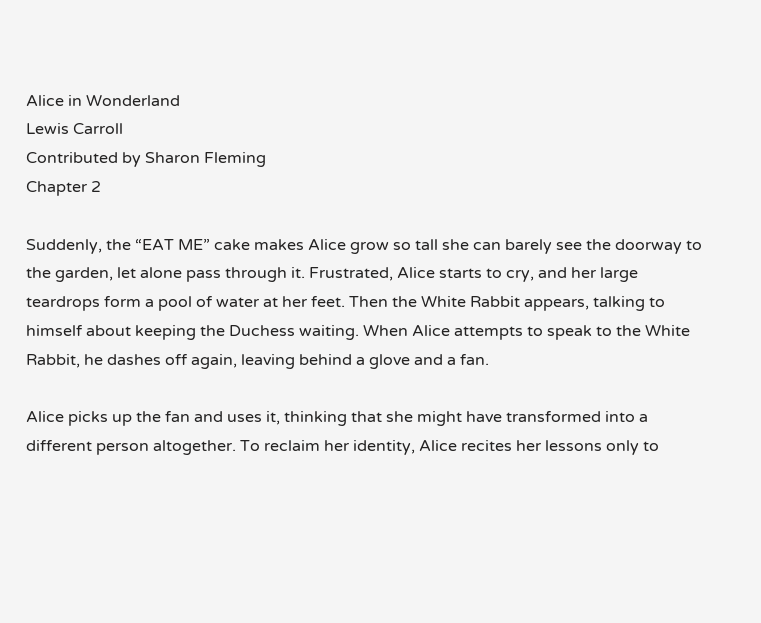Alice in Wonderland
Lewis Carroll
Contributed by Sharon Fleming
Chapter 2

Suddenly, the “EAT ME” cake makes Alice grow so tall she can barely see the doorway to the garden, let alone pass through it. Frustrated, Alice starts to cry, and her large teardrops form a pool of water at her feet. Then the White Rabbit appears, talking to himself about keeping the Duchess waiting. When Alice attempts to speak to the White Rabbit, he dashes off again, leaving behind a glove and a fan.

Alice picks up the fan and uses it, thinking that she might have transformed into a different person altogether. To reclaim her identity, Alice recites her lessons only to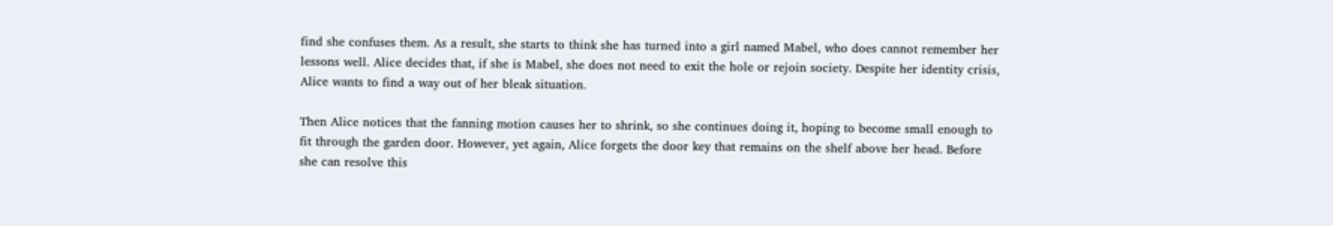find she confuses them. As a result, she starts to think she has turned into a girl named Mabel, who does cannot remember her lessons well. Alice decides that, if she is Mabel, she does not need to exit the hole or rejoin society. Despite her identity crisis, Alice wants to find a way out of her bleak situation.

Then Alice notices that the fanning motion causes her to shrink, so she continues doing it, hoping to become small enough to fit through the garden door. However, yet again, Alice forgets the door key that remains on the shelf above her head. Before she can resolve this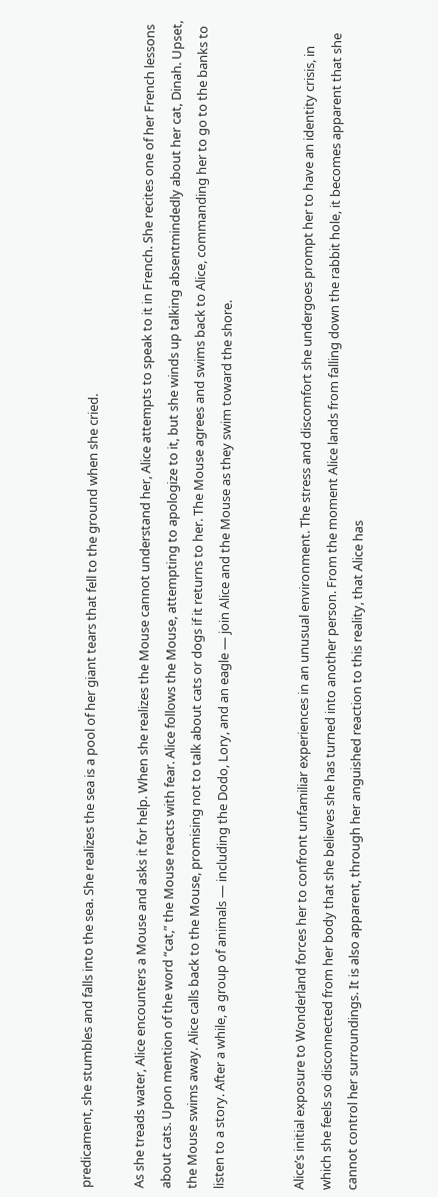predicament, she stumbles and falls into the sea. She realizes the sea is a pool of her giant tears that fell to the ground when she cried.

As she treads water, Alice encounters a Mouse and asks it for help. When she realizes the Mouse cannot understand her, Alice attempts to speak to it in French. She recites one of her French lessons about cats. Upon mention of the word “cat,” the Mouse reacts with fear. Alice follows the Mouse, attempting to apologize to it, but she winds up talking absentmindedly about her cat, Dinah. Upset, the Mouse swims away. Alice calls back to the Mouse, promising not to talk about cats or dogs if it returns to her. The Mouse agrees and swims back to Alice, commanding her to go to the banks to listen to a story. After a while, a group of animals — including the Dodo, Lory, and an eagle — join Alice and the Mouse as they swim toward the shore.


Alice’s initial exposure to Wonderland forces her to confront unfamiliar experiences in an unusual environment. The stress and discomfort she undergoes prompt her to have an identity crisis, in which she feels so disconnected from her body that she believes she has turned into another person. From the moment Alice lands from falling down the rabbit hole, it becomes apparent that she cannot control her surroundings. It is also apparent, through her anguished reaction to this reality, that Alice has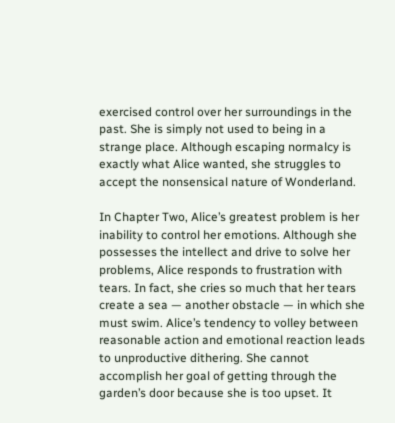exercised control over her surroundings in the past. She is simply not used to being in a strange place. Although escaping normalcy is exactly what Alice wanted, she struggles to accept the nonsensical nature of Wonderland.

In Chapter Two, Alice’s greatest problem is her inability to control her emotions. Although she possesses the intellect and drive to solve her problems, Alice responds to frustration with tears. In fact, she cries so much that her tears create a sea — another obstacle — in which she must swim. Alice’s tendency to volley between reasonable action and emotional reaction leads to unproductive dithering. She cannot accomplish her goal of getting through the garden’s door because she is too upset. It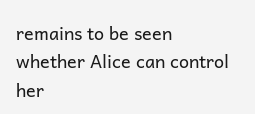remains to be seen whether Alice can control her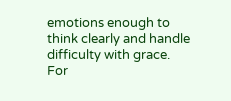emotions enough to think clearly and handle difficulty with grace. For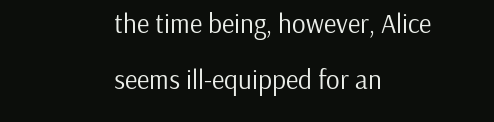the time being, however, Alice seems ill-equipped for an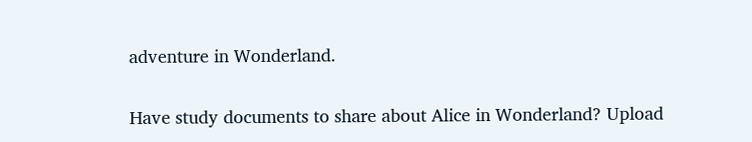adventure in Wonderland.

Have study documents to share about Alice in Wonderland? Upload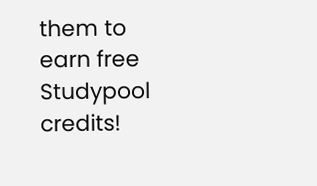them to earn free Studypool credits!